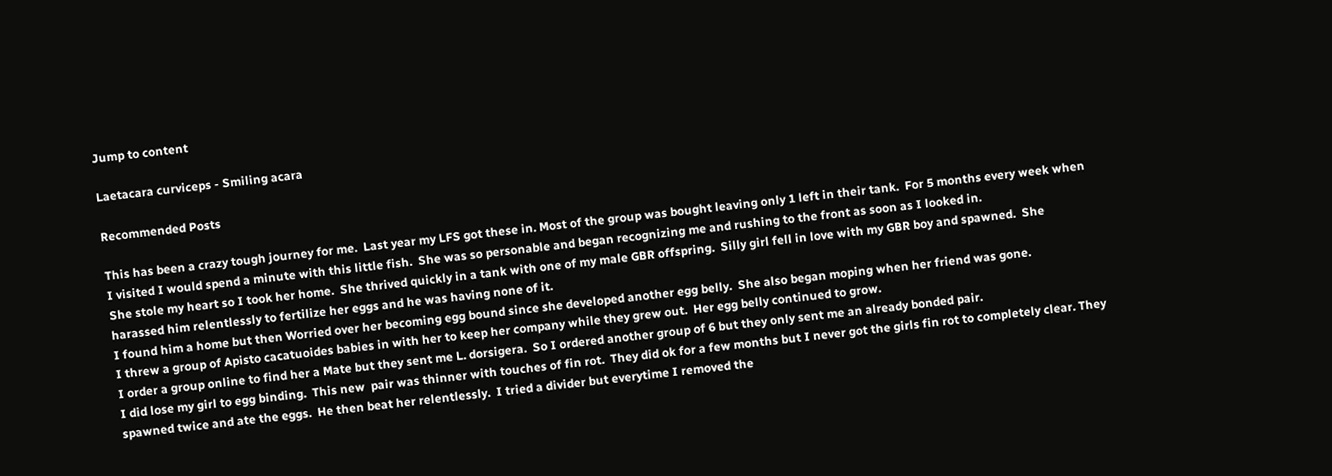Jump to content

Laetacara curviceps - Smiling acara

Recommended Posts

This has been a crazy tough journey for me.  Last year my LFS got these in. Most of the group was bought leaving only 1 left in their tank.  For 5 months every week when I visited I would spend a minute with this little fish.  She was so personable and began recognizing me and rushing to the front as soon as I looked in.
She stole my heart so I took her home.  She thrived quickly in a tank with one of my male GBR offspring.  Silly girl fell in love with my GBR boy and spawned.  She harassed him relentlessly to fertilize her eggs and he was having none of it.
I found him a home but then Worried over her becoming egg bound since she developed another egg belly.  She also began moping when her friend was gone.
I threw a group of Apisto cacatuoides babies in with her to keep her company while they grew out.  Her egg belly continued to grow.
I order a group online to find her a Mate but they sent me L. dorsigera.  So I ordered another group of 6 but they only sent me an already bonded pair.
I did lose my girl to egg binding.  This new  pair was thinner with touches of fin rot.  They did ok for a few months but I never got the girls fin rot to completely clear. They spawned twice and ate the eggs.  He then beat her relentlessly.  I tried a divider but everytime I removed the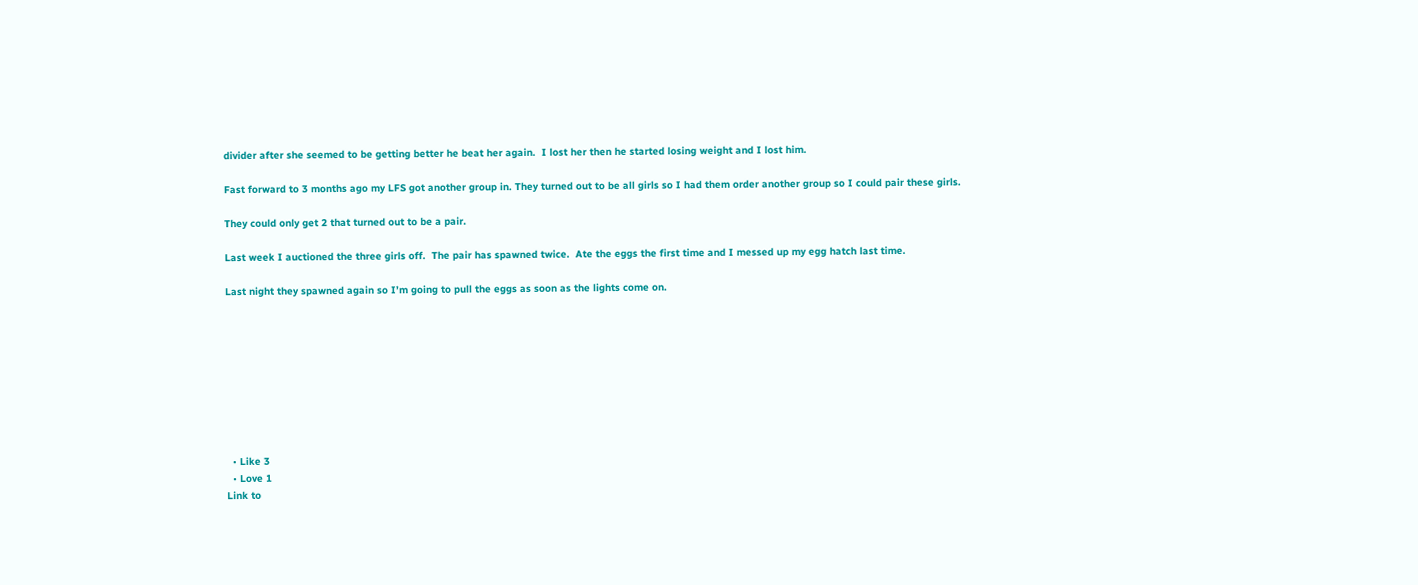divider after she seemed to be getting better he beat her again.  I lost her then he started losing weight and I lost him.

Fast forward to 3 months ago my LFS got another group in. They turned out to be all girls so I had them order another group so I could pair these girls.

They could only get 2 that turned out to be a pair.

Last week I auctioned the three girls off.  The pair has spawned twice.  Ate the eggs the first time and I messed up my egg hatch last time.

Last night they spawned again so I’m going to pull the eggs as soon as the lights come on.









  • Like 3
  • Love 1
Link to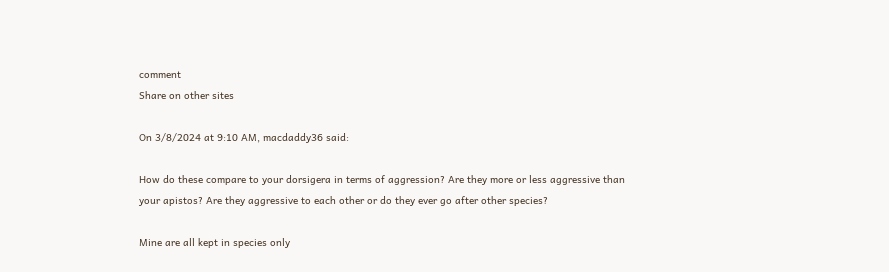comment
Share on other sites

On 3/8/2024 at 9:10 AM, macdaddy36 said:

How do these compare to your dorsigera in terms of aggression? Are they more or less aggressive than your apistos? Are they aggressive to each other or do they ever go after other species?

Mine are all kept in species only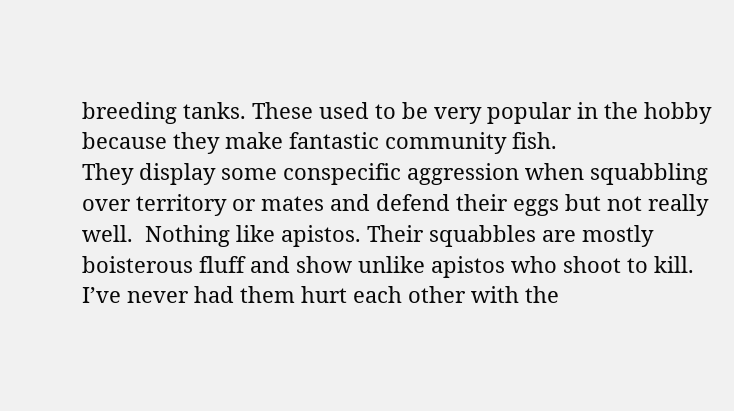breeding tanks. These used to be very popular in the hobby because they make fantastic community fish.
They display some conspecific aggression when squabbling over territory or mates and defend their eggs but not really well.  Nothing like apistos. Their squabbles are mostly boisterous fluff and show unlike apistos who shoot to kill.  I’ve never had them hurt each other with the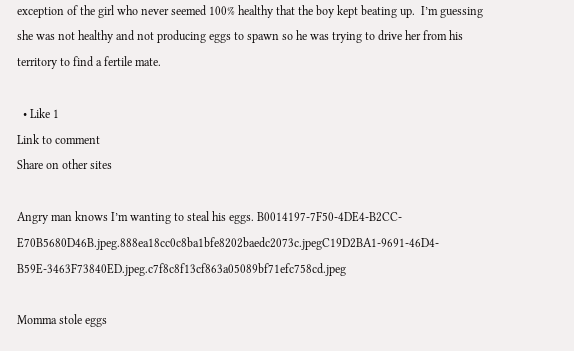exception of the girl who never seemed 100% healthy that the boy kept beating up.  I’m guessing she was not healthy and not producing eggs to spawn so he was trying to drive her from his territory to find a fertile mate.

  • Like 1
Link to comment
Share on other sites

Angry man knows I’m wanting to steal his eggs. B0014197-7F50-4DE4-B2CC-E70B5680D46B.jpeg.888ea18cc0c8ba1bfe8202baedc2073c.jpegC19D2BA1-9691-46D4-B59E-3463F73840ED.jpeg.c7f8c8f13cf863a05089bf71efc758cd.jpeg

Momma stole eggs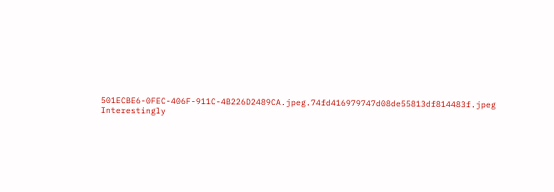501ECBE6-0FEC-406F-911C-4B226D2489CA.jpeg.74fd416979747d08de55813df814483f.jpeg
Interestingly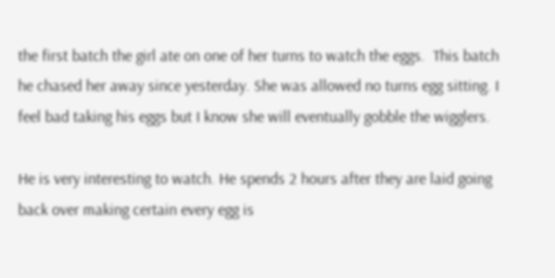the first batch the girl ate on one of her turns to watch the eggs.  This batch he chased her away since yesterday. She was allowed no turns egg sitting. I feel bad taking his eggs but I know she will eventually gobble the wigglers.

He is very interesting to watch. He spends 2 hours after they are laid going back over making certain every egg is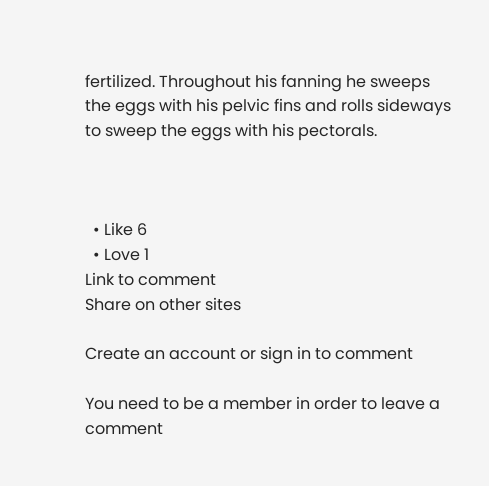fertilized. Throughout his fanning he sweeps the eggs with his pelvic fins and rolls sideways to sweep the eggs with his pectorals.



  • Like 6
  • Love 1
Link to comment
Share on other sites

Create an account or sign in to comment

You need to be a member in order to leave a comment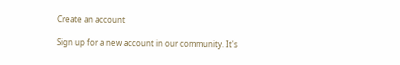Create an account

Sign up for a new account in our community. It's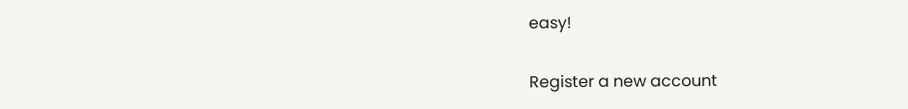easy!

Register a new account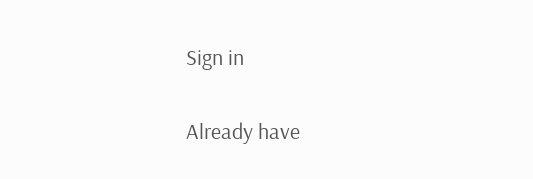Sign in

Already have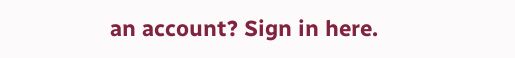an account? Sign in here.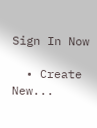Sign In Now

  • Create New...